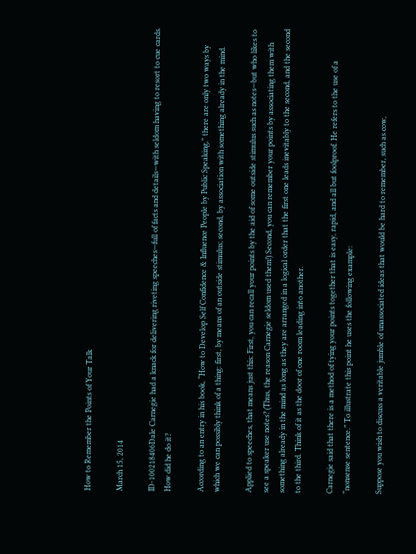How to Remember the Points of Your Talk

March 15, 2014

ID-100218406Dale Carnegie had a knack for delivering riveting speeches—full of facts and details—with seldom having to resort to cue cards. How did he do it?

According to an entry in his book, “How to Develop Self Confidence & Influence People by Public Speaking,” there are only two ways by which we can possibly think of a thing: first, by means of an outside stimulus; second, by association with something already in the mind.

Applied to speeches, that means just this: First, you can recall your points by the aid of some outside stimulus such as notes—but who likes to see a speaker use notes? (Thus, the reason Carnegie seldom used them!) Second, you can remember your points by associating them with something already in the mind as long as they are arranged in a logical order that the first one leads inevitably to the second, and the second to the third. Think of it as the door of one room leading into another.

Carnegie said that there is a method of tying your points together that is easy, rapid, and all but foolproof. He refers to the use of a “nonsense sentence.” To illustrate this point he uses the following example:

Suppose you wish to discuss a veritable jumble of unassociated ideas that would be hard to remember, such as cow,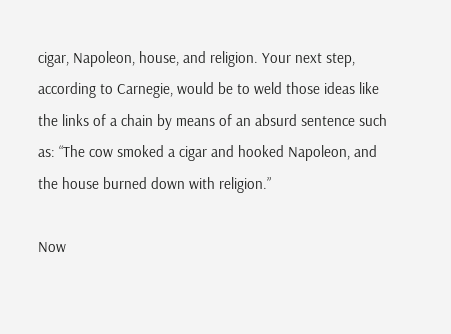cigar, Napoleon, house, and religion. Your next step, according to Carnegie, would be to weld those ideas like the links of a chain by means of an absurd sentence such as: “The cow smoked a cigar and hooked Napoleon, and the house burned down with religion.”

Now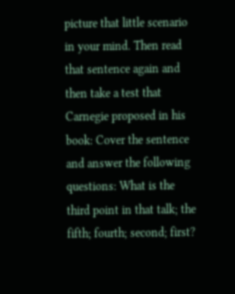picture that little scenario in your mind. Then read that sentence again and then take a test that Carnegie proposed in his book: Cover the sentence and answer the following questions: What is the third point in that talk; the fifth; fourth; second; first?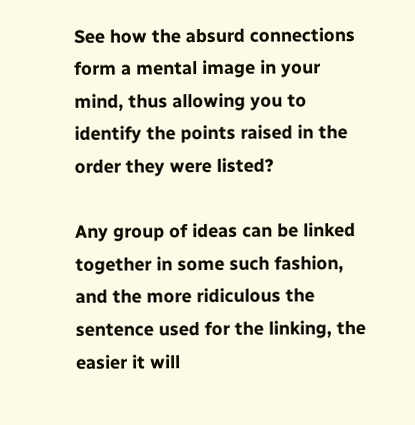See how the absurd connections form a mental image in your mind, thus allowing you to identify the points raised in the order they were listed?

Any group of ideas can be linked together in some such fashion, and the more ridiculous the sentence used for the linking, the easier it will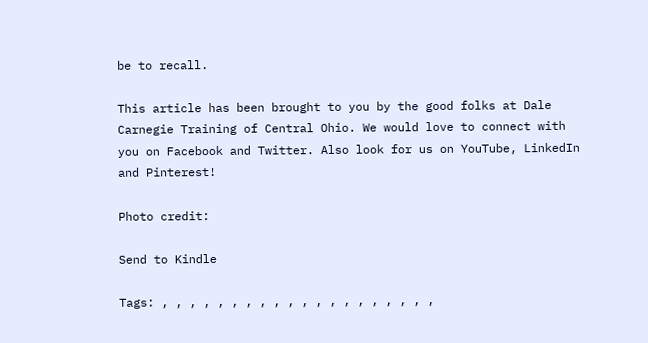be to recall.

This article has been brought to you by the good folks at Dale Carnegie Training of Central Ohio. We would love to connect with you on Facebook and Twitter. Also look for us on YouTube, LinkedIn and Pinterest!

Photo credit:

Send to Kindle

Tags: , , , , , , , , , , , , , , , , , , , ,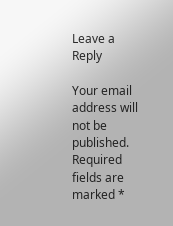Leave a Reply

Your email address will not be published. Required fields are marked *